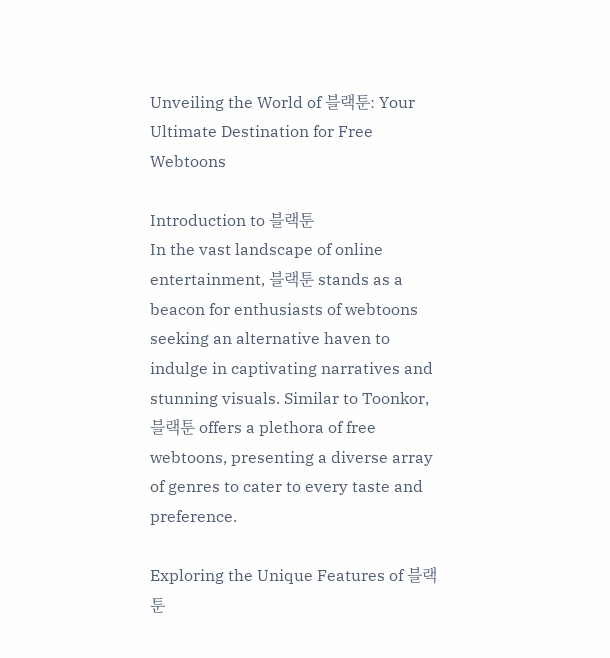Unveiling the World of 블랙툰: Your Ultimate Destination for Free Webtoons

Introduction to 블랙툰
In the vast landscape of online entertainment, 블랙툰 stands as a beacon for enthusiasts of webtoons seeking an alternative haven to indulge in captivating narratives and stunning visuals. Similar to Toonkor, 블랙툰 offers a plethora of free webtoons, presenting a diverse array of genres to cater to every taste and preference.

Exploring the Unique Features of 블랙툰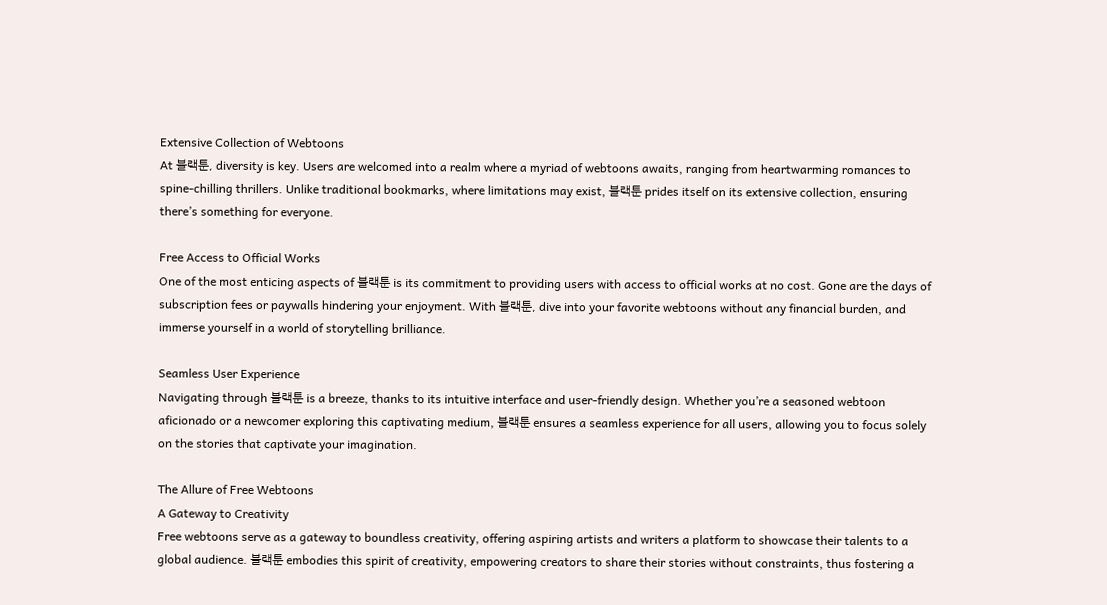Extensive Collection of Webtoons
At 블랙툰, diversity is key. Users are welcomed into a realm where a myriad of webtoons awaits, ranging from heartwarming romances to spine-chilling thrillers. Unlike traditional bookmarks, where limitations may exist, 블랙툰 prides itself on its extensive collection, ensuring there’s something for everyone.

Free Access to Official Works
One of the most enticing aspects of 블랙툰 is its commitment to providing users with access to official works at no cost. Gone are the days of subscription fees or paywalls hindering your enjoyment. With 블랙툰, dive into your favorite webtoons without any financial burden, and immerse yourself in a world of storytelling brilliance.

Seamless User Experience
Navigating through 블랙툰 is a breeze, thanks to its intuitive interface and user-friendly design. Whether you’re a seasoned webtoon aficionado or a newcomer exploring this captivating medium, 블랙툰 ensures a seamless experience for all users, allowing you to focus solely on the stories that captivate your imagination.

The Allure of Free Webtoons
A Gateway to Creativity
Free webtoons serve as a gateway to boundless creativity, offering aspiring artists and writers a platform to showcase their talents to a global audience. 블랙툰 embodies this spirit of creativity, empowering creators to share their stories without constraints, thus fostering a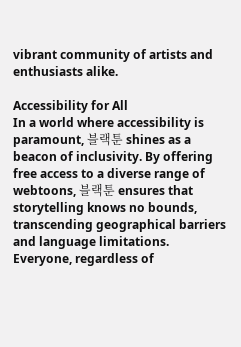vibrant community of artists and enthusiasts alike.

Accessibility for All
In a world where accessibility is paramount, 블랙툰 shines as a beacon of inclusivity. By offering free access to a diverse range of webtoons, 블랙툰 ensures that storytelling knows no bounds, transcending geographical barriers and language limitations. Everyone, regardless of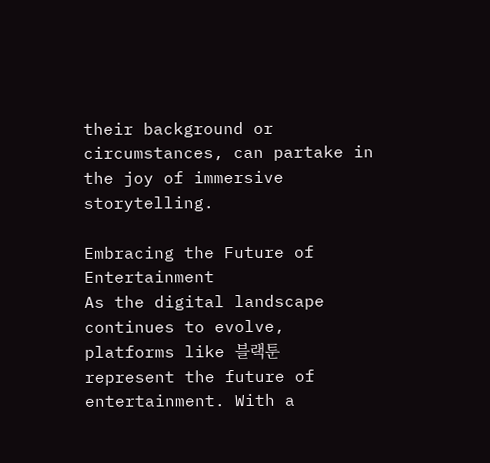their background or circumstances, can partake in the joy of immersive storytelling.

Embracing the Future of Entertainment
As the digital landscape continues to evolve, platforms like 블랙툰 represent the future of entertainment. With a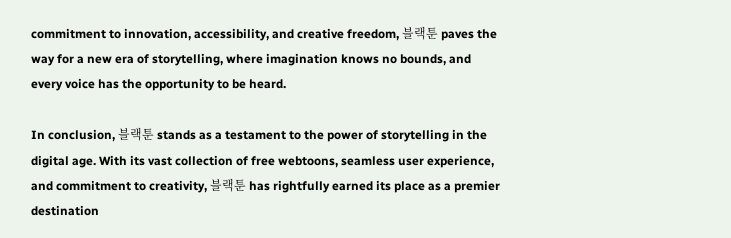commitment to innovation, accessibility, and creative freedom, 블랙툰 paves the way for a new era of storytelling, where imagination knows no bounds, and every voice has the opportunity to be heard.

In conclusion, 블랙툰 stands as a testament to the power of storytelling in the digital age. With its vast collection of free webtoons, seamless user experience, and commitment to creativity, 블랙툰 has rightfully earned its place as a premier destination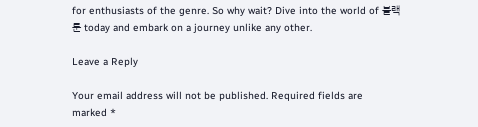for enthusiasts of the genre. So why wait? Dive into the world of 블랙툰 today and embark on a journey unlike any other.

Leave a Reply

Your email address will not be published. Required fields are marked *